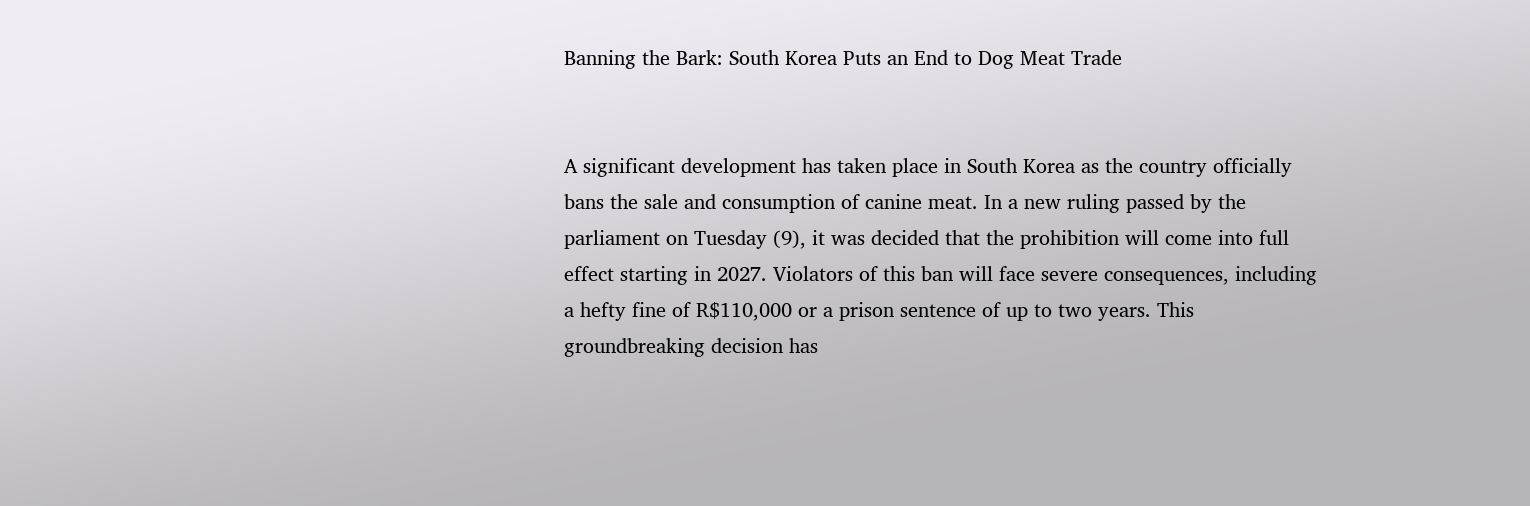Banning the Bark: South Korea Puts an End to Dog Meat Trade


A significant development has taken place in South Korea as the country officially bans the sale and consumption of canine meat. In a new ruling passed by the parliament on Tuesday (9), it was decided that the prohibition will come into full effect starting in 2027. Violators of this ban will face severe consequences, including a hefty fine of R$110,000 or a prison sentence of up to two years. This groundbreaking decision has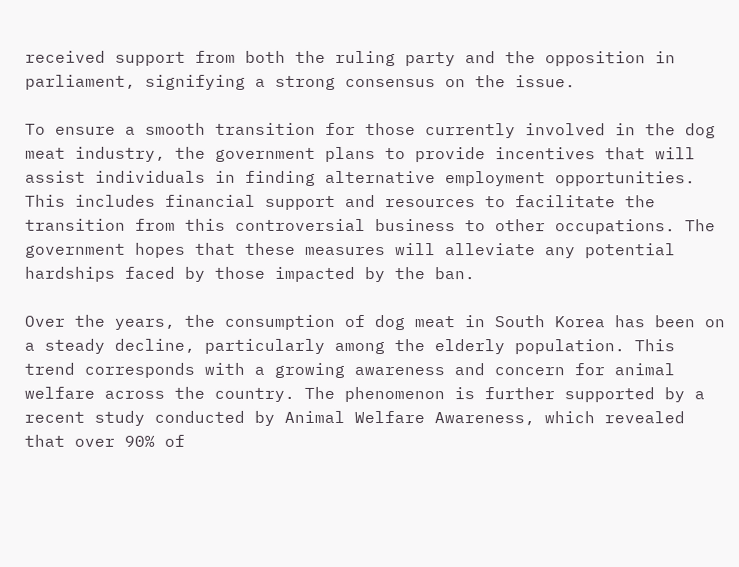received support from both the ruling party and the opposition in parliament, signifying a strong consensus on the issue.

To ensure a smooth transition for those currently involved in the dog meat industry, the government plans to provide incentives that will assist individuals in finding alternative employment opportunities. This includes financial support and resources to facilitate the transition from this controversial business to other occupations. The government hopes that these measures will alleviate any potential hardships faced by those impacted by the ban.

Over the years, the consumption of dog meat in South Korea has been on a steady decline, particularly among the elderly population. This trend corresponds with a growing awareness and concern for animal welfare across the country. The phenomenon is further supported by a recent study conducted by Animal Welfare Awareness, which revealed that over 90% of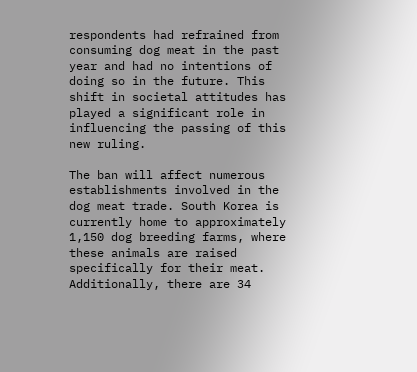respondents had refrained from consuming dog meat in the past year and had no intentions of doing so in the future. This shift in societal attitudes has played a significant role in influencing the passing of this new ruling.

The ban will affect numerous establishments involved in the dog meat trade. South Korea is currently home to approximately 1,150 dog breeding farms, where these animals are raised specifically for their meat. Additionally, there are 34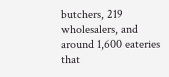butchers, 219 wholesalers, and around 1,600 eateries that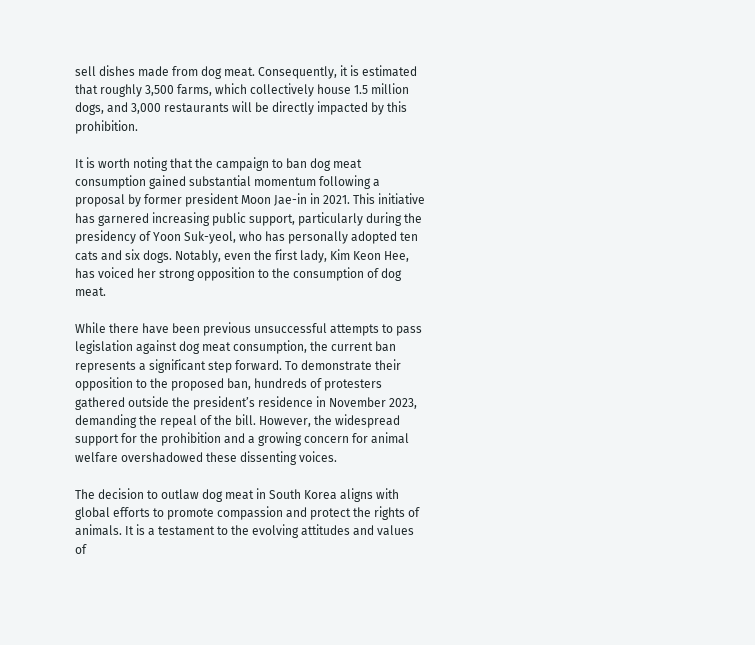sell dishes made from dog meat. Consequently, it is estimated that roughly 3,500 farms, which collectively house 1.5 million dogs, and 3,000 restaurants will be directly impacted by this prohibition.

It is worth noting that the campaign to ban dog meat consumption gained substantial momentum following a proposal by former president Moon Jae-in in 2021. This initiative has garnered increasing public support, particularly during the presidency of Yoon Suk-yeol, who has personally adopted ten cats and six dogs. Notably, even the first lady, Kim Keon Hee, has voiced her strong opposition to the consumption of dog meat.

While there have been previous unsuccessful attempts to pass legislation against dog meat consumption, the current ban represents a significant step forward. To demonstrate their opposition to the proposed ban, hundreds of protesters gathered outside the president’s residence in November 2023, demanding the repeal of the bill. However, the widespread support for the prohibition and a growing concern for animal welfare overshadowed these dissenting voices.

The decision to outlaw dog meat in South Korea aligns with global efforts to promote compassion and protect the rights of animals. It is a testament to the evolving attitudes and values of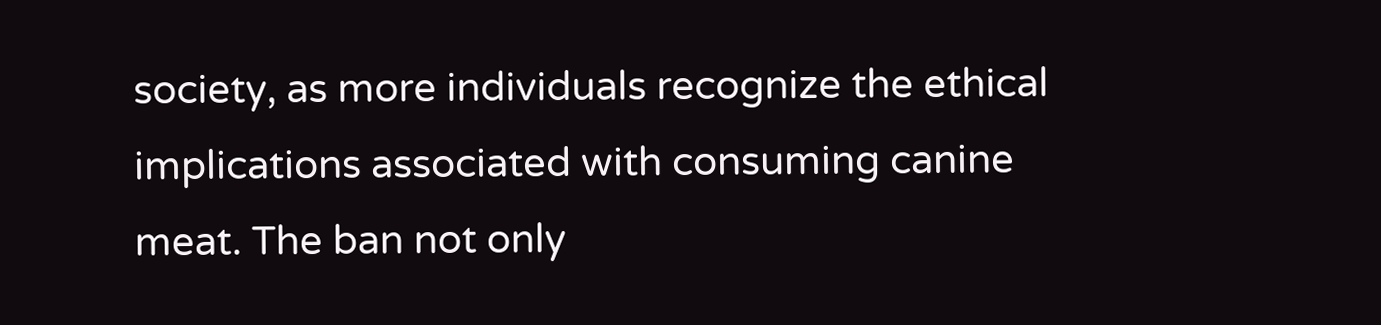society, as more individuals recognize the ethical implications associated with consuming canine meat. The ban not only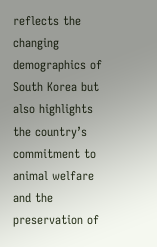reflects the changing demographics of South Korea but also highlights the country’s commitment to animal welfare and the preservation of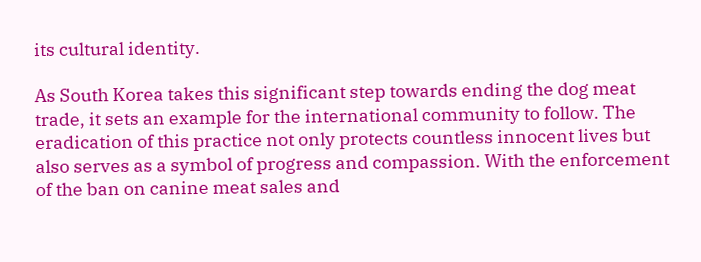its cultural identity.

As South Korea takes this significant step towards ending the dog meat trade, it sets an example for the international community to follow. The eradication of this practice not only protects countless innocent lives but also serves as a symbol of progress and compassion. With the enforcement of the ban on canine meat sales and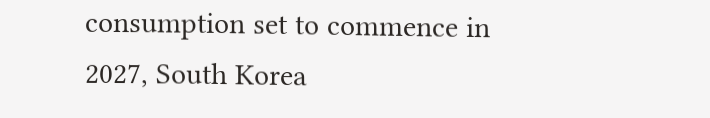consumption set to commence in 2027, South Korea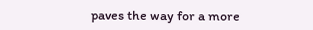paves the way for a more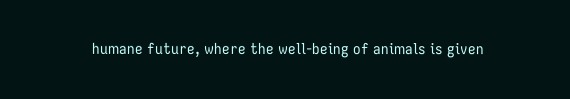humane future, where the well-being of animals is given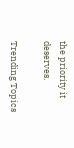the priority it deserves.

Trending Topics